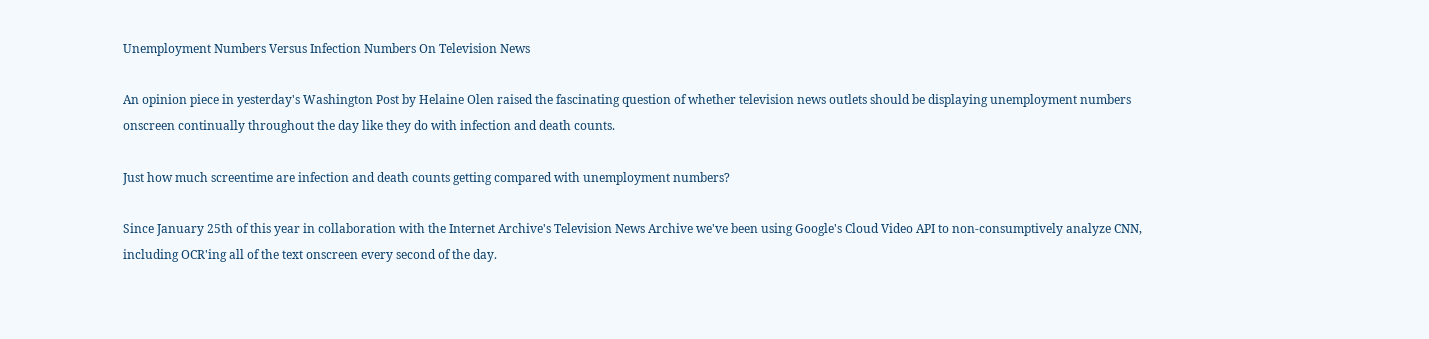Unemployment Numbers Versus Infection Numbers On Television News

An opinion piece in yesterday's Washington Post by Helaine Olen raised the fascinating question of whether television news outlets should be displaying unemployment numbers onscreen continually throughout the day like they do with infection and death counts.

Just how much screentime are infection and death counts getting compared with unemployment numbers?

Since January 25th of this year in collaboration with the Internet Archive's Television News Archive we've been using Google's Cloud Video API to non-consumptively analyze CNN, including OCR'ing all of the text onscreen every second of the day.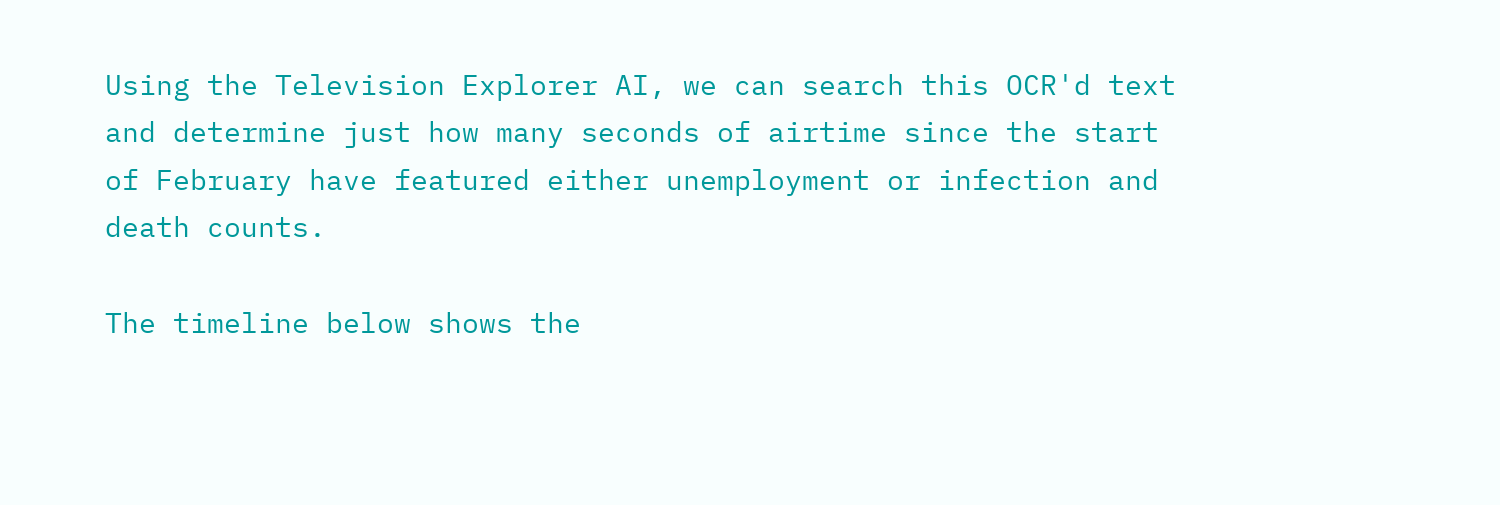Using the Television Explorer AI, we can search this OCR'd text and determine just how many seconds of airtime since the start of February have featured either unemployment or infection and death counts.

The timeline below shows the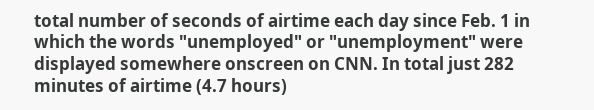total number of seconds of airtime each day since Feb. 1 in which the words "unemployed" or "unemployment" were displayed somewhere onscreen on CNN. In total just 282 minutes of airtime (4.7 hours)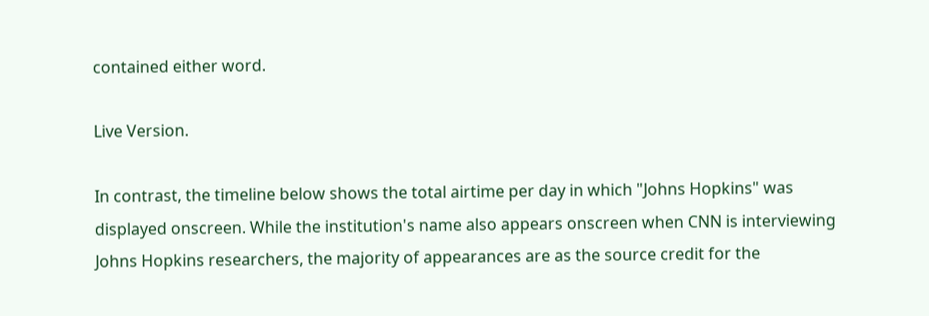contained either word.

Live Version.

In contrast, the timeline below shows the total airtime per day in which "Johns Hopkins" was displayed onscreen. While the institution's name also appears onscreen when CNN is interviewing Johns Hopkins researchers, the majority of appearances are as the source credit for the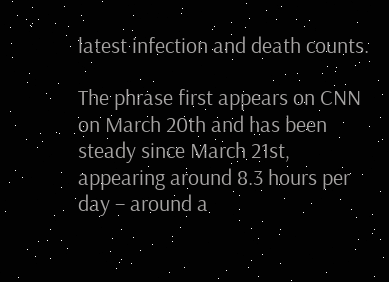latest infection and death counts.

The phrase first appears on CNN on March 20th and has been steady since March 21st, appearing around 8.3 hours per day – around a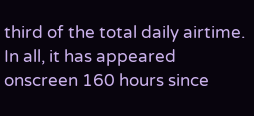third of the total daily airtime. In all, it has appeared onscreen 160 hours since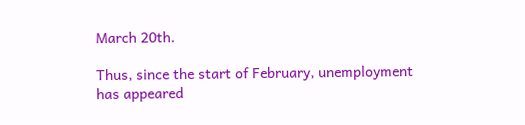March 20th.

Thus, since the start of February, unemployment has appeared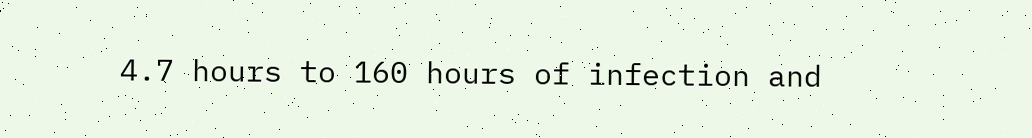4.7 hours to 160 hours of infection and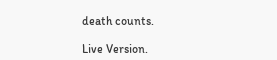death counts.

Live Version.